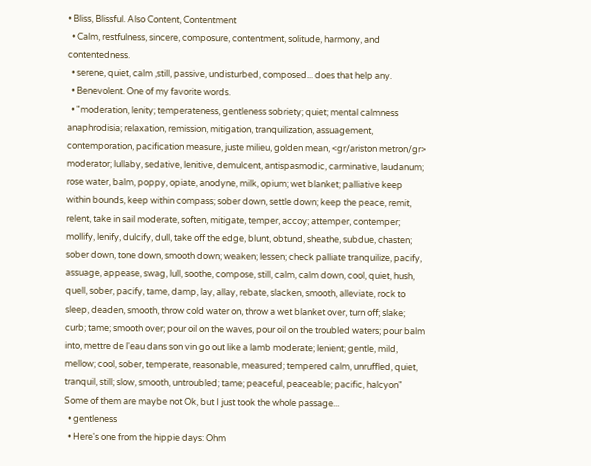• Bliss, Blissful. Also Content, Contentment
  • Calm, restfulness, sincere, composure, contentment, solitude, harmony, and contentedness.
  • serene, quiet, calm ,still, passive, undisturbed, composed... does that help any.
  • Benevolent. One of my favorite words.
  • "moderation, lenity; temperateness, gentleness sobriety; quiet; mental calmness anaphrodisia; relaxation, remission, mitigation, tranquilization, assuagement, contemporation, pacification measure, juste milieu, golden mean, <gr/ariston metron/gr> moderator; lullaby, sedative, lenitive, demulcent, antispasmodic, carminative, laudanum; rose water, balm, poppy, opiate, anodyne, milk, opium; wet blanket; palliative keep within bounds, keep within compass; sober down, settle down; keep the peace, remit, relent, take in sail moderate, soften, mitigate, temper, accoy; attemper, contemper; mollify, lenify, dulcify, dull, take off the edge, blunt, obtund, sheathe, subdue, chasten; sober down, tone down, smooth down; weaken; lessen; check palliate tranquilize, pacify, assuage, appease, swag, lull, soothe, compose, still, calm, calm down, cool, quiet, hush, quell, sober, pacify, tame, damp, lay, allay, rebate, slacken, smooth, alleviate, rock to sleep, deaden, smooth, throw cold water on, throw a wet blanket over, turn off; slake; curb; tame; smooth over; pour oil on the waves, pour oil on the troubled waters; pour balm into, mettre de l'eau dans son vin go out like a lamb moderate; lenient; gentle, mild, mellow; cool, sober, temperate, reasonable, measured; tempered calm, unruffled, quiet, tranquil, still; slow, smooth, untroubled; tame; peaceful, peaceable; pacific, halcyon" Some of them are maybe not Ok, but I just took the whole passage...
  • gentleness
  • Here's one from the hippie days: Ohm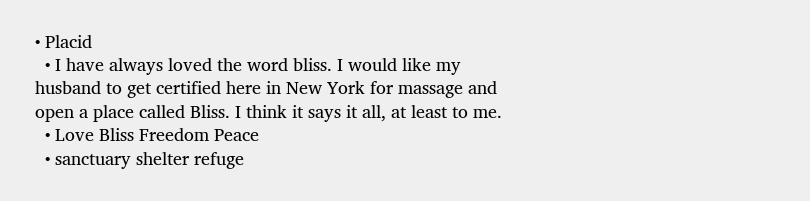• Placid
  • I have always loved the word bliss. I would like my husband to get certified here in New York for massage and open a place called Bliss. I think it says it all, at least to me.
  • Love Bliss Freedom Peace
  • sanctuary shelter refuge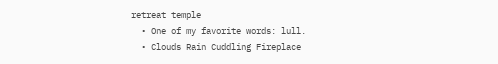retreat temple
  • One of my favorite words: lull.
  • Clouds Rain Cuddling Fireplace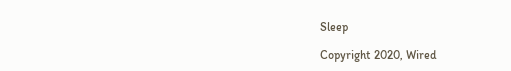Sleep

Copyright 2020, Wired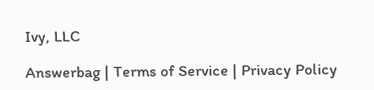Ivy, LLC

Answerbag | Terms of Service | Privacy Policy